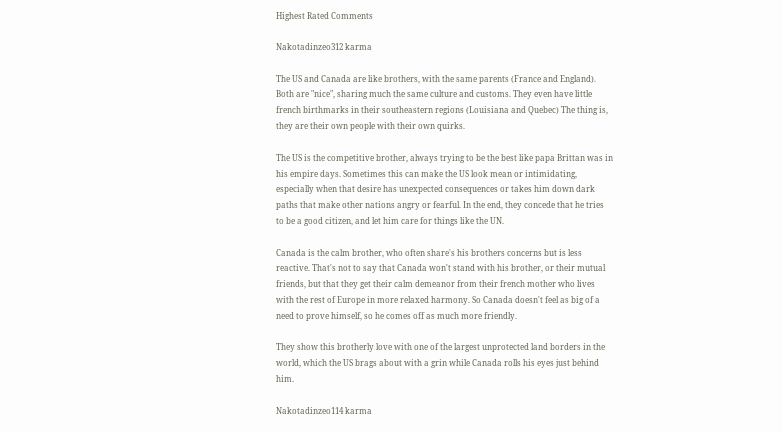Highest Rated Comments

Nakotadinzeo312 karma

The US and Canada are like brothers, with the same parents (France and England). Both are "nice", sharing much the same culture and customs. They even have little french birthmarks in their southeastern regions (Louisiana and Quebec) The thing is, they are their own people with their own quirks.

The US is the competitive brother, always trying to be the best like papa Brittan was in his empire days. Sometimes this can make the US look mean or intimidating, especially when that desire has unexpected consequences or takes him down dark paths that make other nations angry or fearful. In the end, they concede that he tries to be a good citizen, and let him care for things like the UN.

Canada is the calm brother, who often share's his brothers concerns but is less reactive. That's not to say that Canada won't stand with his brother, or their mutual friends, but that they get their calm demeanor from their french mother who lives with the rest of Europe in more relaxed harmony. So Canada doesn't feel as big of a need to prove himself, so he comes off as much more friendly.

They show this brotherly love with one of the largest unprotected land borders in the world, which the US brags about with a grin while Canada rolls his eyes just behind him.

Nakotadinzeo114 karma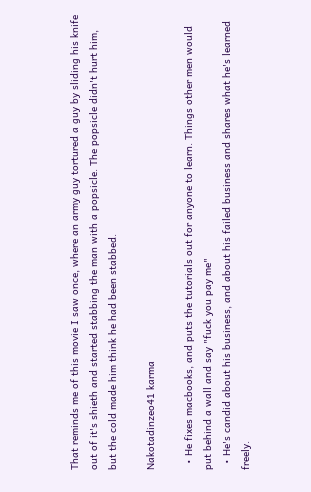That reminds me of this movie I saw once, where an army guy tortured a guy by sliding his knife out of it's shieth and started stabbing the man with a popsicle. The popsicle didn't hurt him, but the cold made him think he had been stabbed.

Nakotadinzeo41 karma

  • He fixes macbooks, and puts the tutorials out for anyone to learn. Things other men would put behind a wall and say "fuck you pay me"
  • He's candid about his business, and about his failed business and shares what he's learned freely.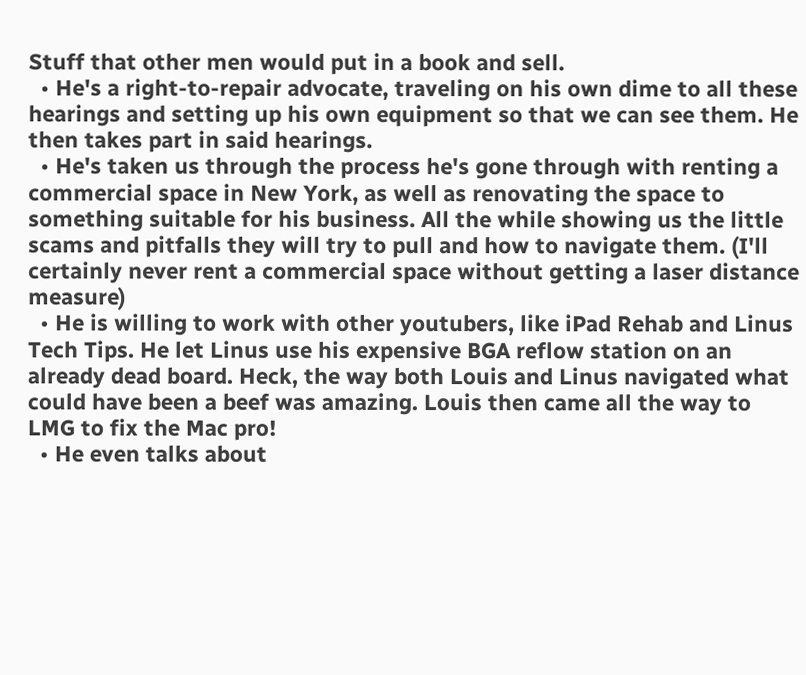Stuff that other men would put in a book and sell.
  • He's a right-to-repair advocate, traveling on his own dime to all these hearings and setting up his own equipment so that we can see them. He then takes part in said hearings.
  • He's taken us through the process he's gone through with renting a commercial space in New York, as well as renovating the space to something suitable for his business. All the while showing us the little scams and pitfalls they will try to pull and how to navigate them. (I'll certainly never rent a commercial space without getting a laser distance measure)
  • He is willing to work with other youtubers, like iPad Rehab and Linus Tech Tips. He let Linus use his expensive BGA reflow station on an already dead board. Heck, the way both Louis and Linus navigated what could have been a beef was amazing. Louis then came all the way to LMG to fix the Mac pro!
  • He even talks about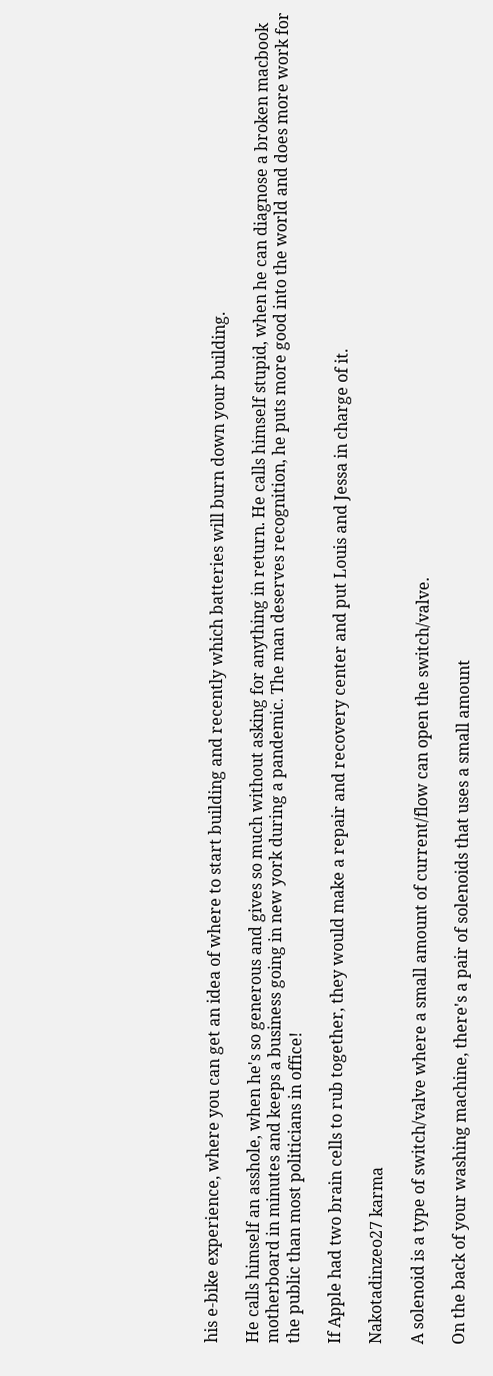his e-bike experience, where you can get an idea of where to start building and recently which batteries will burn down your building.

He calls himself an asshole, when he's so generous and gives so much without asking for anything in return. He calls himself stupid, when he can diagnose a broken macbook motherboard in minutes and keeps a business going in new york during a pandemic. The man deserves recognition, he puts more good into the world and does more work for the public than most politicians in office!

If Apple had two brain cells to rub together, they would make a repair and recovery center and put Louis and Jessa in charge of it.

Nakotadinzeo27 karma

A solenoid is a type of switch/valve where a small amount of current/flow can open the switch/valve.

On the back of your washing machine, there's a pair of solenoids that uses a small amount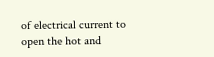of electrical current to open the hot and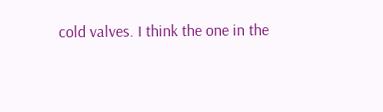cold valves. I think the one in the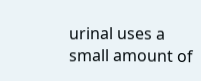urinal uses a small amount of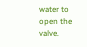water to open the valve.